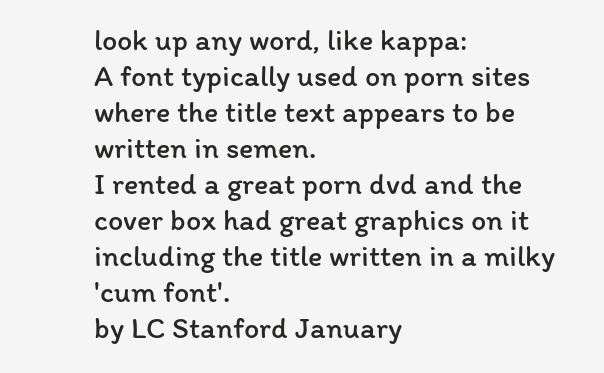look up any word, like kappa:
A font typically used on porn sites where the title text appears to be written in semen.
I rented a great porn dvd and the cover box had great graphics on it including the title written in a milky 'cum font'.
by LC Stanford January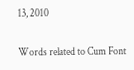13, 2010

Words related to Cum Font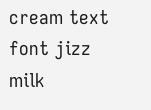cream text font jizz milk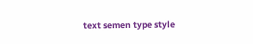text semen type style